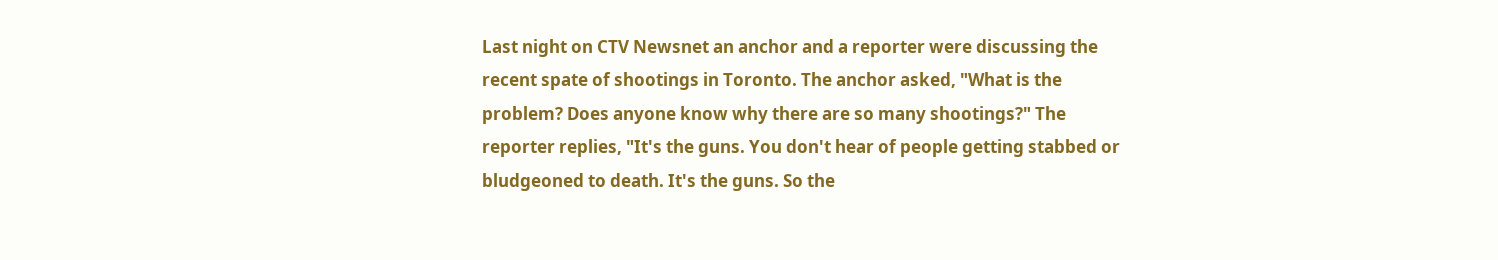Last night on CTV Newsnet an anchor and a reporter were discussing the recent spate of shootings in Toronto. The anchor asked, "What is the problem? Does anyone know why there are so many shootings?" The reporter replies, "It's the guns. You don't hear of people getting stabbed or bludgeoned to death. It's the guns. So the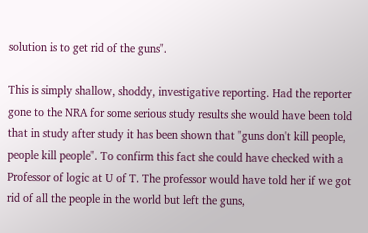solution is to get rid of the guns".

This is simply shallow, shoddy, investigative reporting. Had the reporter gone to the NRA for some serious study results she would have been told that in study after study it has been shown that "guns don't kill people, people kill people". To confirm this fact she could have checked with a Professor of logic at U of T. The professor would have told her if we got rid of all the people in the world but left the guns,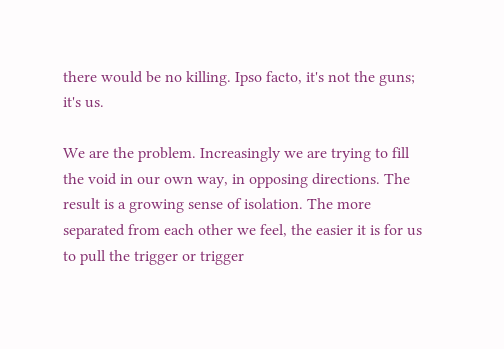there would be no killing. Ipso facto, it's not the guns; it's us.

We are the problem. Increasingly we are trying to fill the void in our own way, in opposing directions. The result is a growing sense of isolation. The more separated from each other we feel, the easier it is for us to pull the trigger or trigger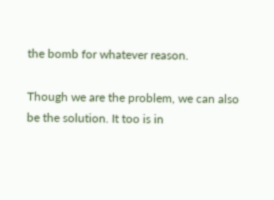the bomb for whatever reason.

Though we are the problem, we can also be the solution. It too is in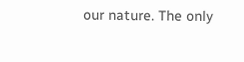our nature. The only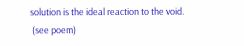solution is the ideal reaction to the void.
 (see poem)